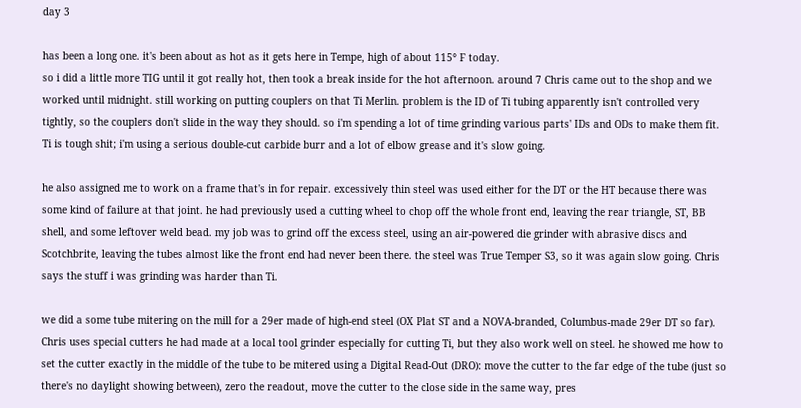day 3

has been a long one. it's been about as hot as it gets here in Tempe, high of about 115° F today.
so i did a little more TIG until it got really hot, then took a break inside for the hot afternoon. around 7 Chris came out to the shop and we worked until midnight. still working on putting couplers on that Ti Merlin. problem is the ID of Ti tubing apparently isn't controlled very tightly, so the couplers don't slide in the way they should. so i'm spending a lot of time grinding various parts' IDs and ODs to make them fit. Ti is tough shit; i'm using a serious double-cut carbide burr and a lot of elbow grease and it's slow going.

he also assigned me to work on a frame that's in for repair. excessively thin steel was used either for the DT or the HT because there was some kind of failure at that joint. he had previously used a cutting wheel to chop off the whole front end, leaving the rear triangle, ST, BB shell, and some leftover weld bead. my job was to grind off the excess steel, using an air-powered die grinder with abrasive discs and Scotchbrite, leaving the tubes almost like the front end had never been there. the steel was True Temper S3, so it was again slow going. Chris says the stuff i was grinding was harder than Ti.

we did a some tube mitering on the mill for a 29er made of high-end steel (OX Plat ST and a NOVA-branded, Columbus-made 29er DT so far). Chris uses special cutters he had made at a local tool grinder especially for cutting Ti, but they also work well on steel. he showed me how to set the cutter exactly in the middle of the tube to be mitered using a Digital Read-Out (DRO): move the cutter to the far edge of the tube (just so there's no daylight showing between), zero the readout, move the cutter to the close side in the same way, pres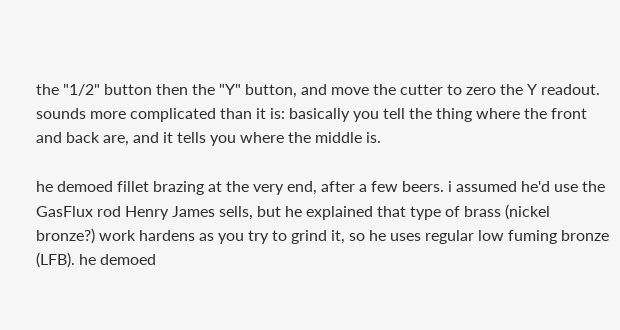the "1/2" button then the "Y" button, and move the cutter to zero the Y readout. sounds more complicated than it is: basically you tell the thing where the front and back are, and it tells you where the middle is.

he demoed fillet brazing at the very end, after a few beers. i assumed he'd use the GasFlux rod Henry James sells, but he explained that type of brass (nickel bronze?) work hardens as you try to grind it, so he uses regular low fuming bronze (LFB). he demoed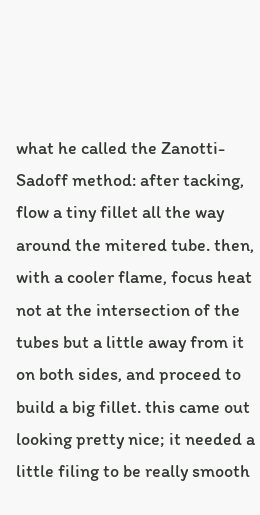what he called the Zanotti-Sadoff method: after tacking, flow a tiny fillet all the way around the mitered tube. then, with a cooler flame, focus heat not at the intersection of the tubes but a little away from it on both sides, and proceed to build a big fillet. this came out looking pretty nice; it needed a little filing to be really smooth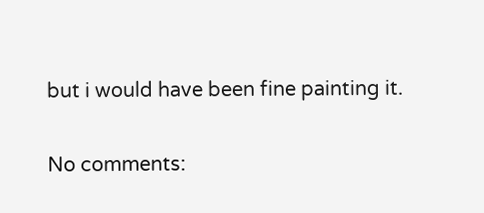but i would have been fine painting it.

No comments: